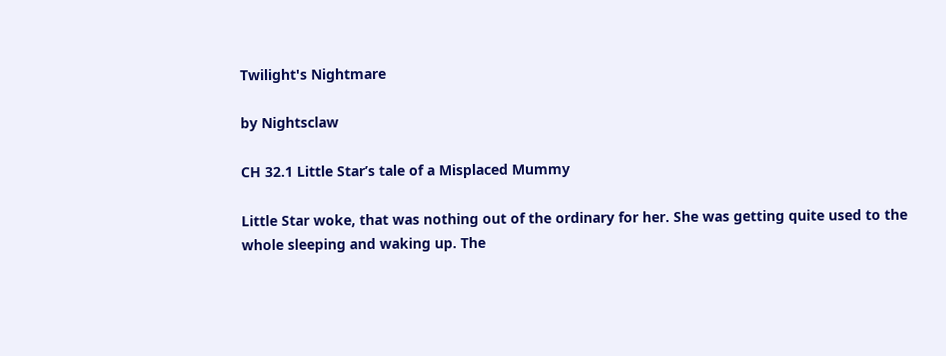Twilight's Nightmare

by Nightsclaw

CH 32.1 Little Star’s tale of a Misplaced Mummy

Little Star woke, that was nothing out of the ordinary for her. She was getting quite used to the whole sleeping and waking up. The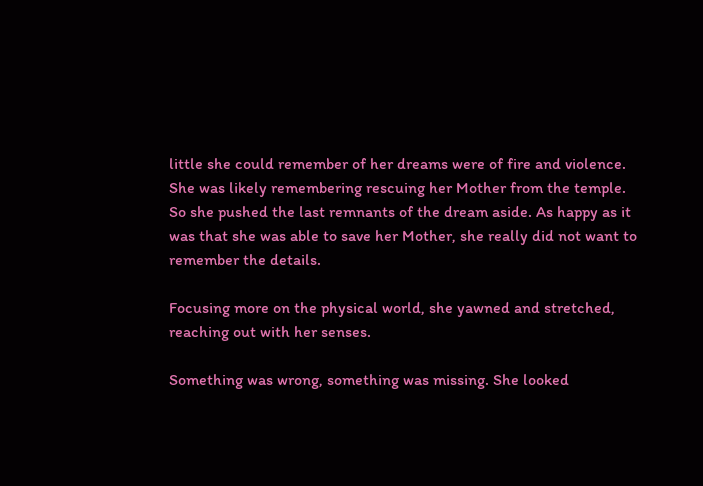little she could remember of her dreams were of fire and violence. She was likely remembering rescuing her Mother from the temple. So she pushed the last remnants of the dream aside. As happy as it was that she was able to save her Mother, she really did not want to remember the details.

Focusing more on the physical world, she yawned and stretched, reaching out with her senses.

Something was wrong, something was missing. She looked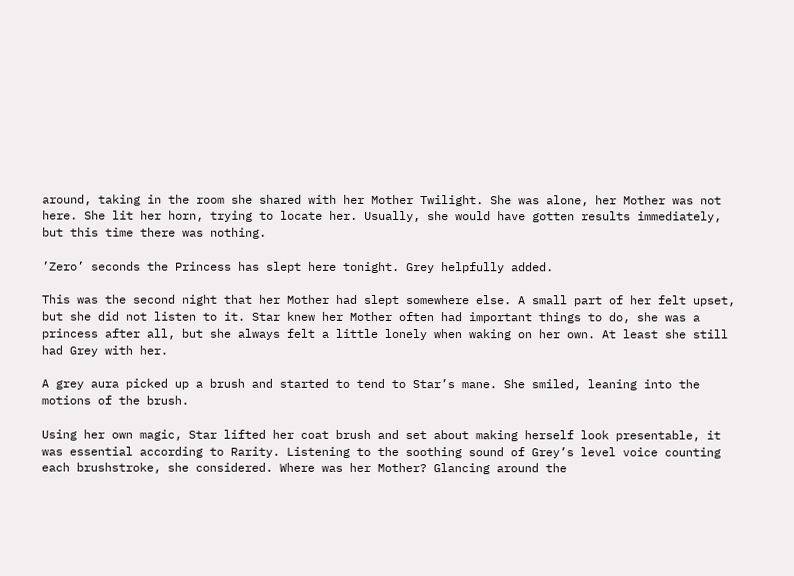around, taking in the room she shared with her Mother Twilight. She was alone, her Mother was not here. She lit her horn, trying to locate her. Usually, she would have gotten results immediately, but this time there was nothing.

’Zero’ seconds the Princess has slept here tonight. Grey helpfully added.

This was the second night that her Mother had slept somewhere else. A small part of her felt upset, but she did not listen to it. Star knew her Mother often had important things to do, she was a princess after all, but she always felt a little lonely when waking on her own. At least she still had Grey with her.

A grey aura picked up a brush and started to tend to Star’s mane. She smiled, leaning into the motions of the brush.

Using her own magic, Star lifted her coat brush and set about making herself look presentable, it was essential according to Rarity. Listening to the soothing sound of Grey’s level voice counting each brushstroke, she considered. Where was her Mother? Glancing around the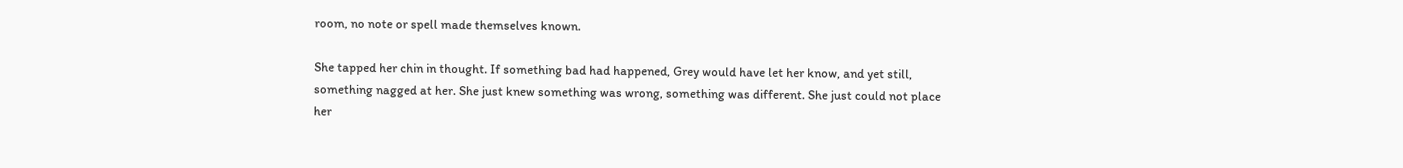room, no note or spell made themselves known.

She tapped her chin in thought. If something bad had happened, Grey would have let her know, and yet still, something nagged at her. She just knew something was wrong, something was different. She just could not place her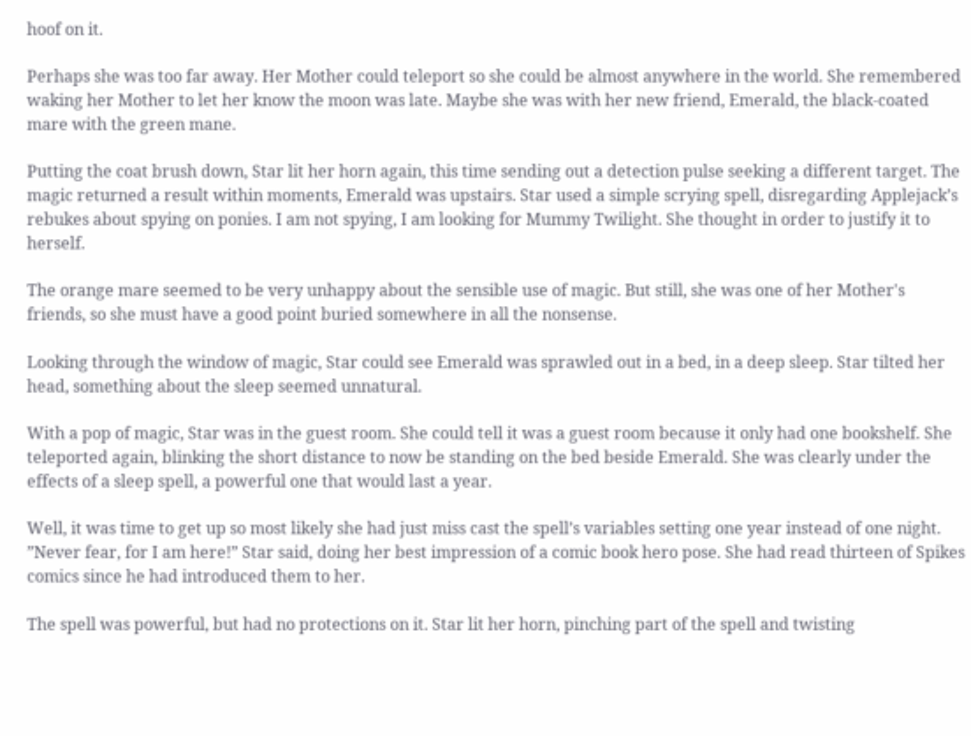hoof on it.

Perhaps she was too far away. Her Mother could teleport so she could be almost anywhere in the world. She remembered waking her Mother to let her know the moon was late. Maybe she was with her new friend, Emerald, the black-coated mare with the green mane.

Putting the coat brush down, Star lit her horn again, this time sending out a detection pulse seeking a different target. The magic returned a result within moments, Emerald was upstairs. Star used a simple scrying spell, disregarding Applejack’s rebukes about spying on ponies. I am not spying, I am looking for Mummy Twilight. She thought in order to justify it to herself.

The orange mare seemed to be very unhappy about the sensible use of magic. But still, she was one of her Mother's friends, so she must have a good point buried somewhere in all the nonsense.

Looking through the window of magic, Star could see Emerald was sprawled out in a bed, in a deep sleep. Star tilted her head, something about the sleep seemed unnatural.

With a pop of magic, Star was in the guest room. She could tell it was a guest room because it only had one bookshelf. She teleported again, blinking the short distance to now be standing on the bed beside Emerald. She was clearly under the effects of a sleep spell, a powerful one that would last a year.

Well, it was time to get up so most likely she had just miss cast the spell’s variables setting one year instead of one night. ”Never fear, for I am here!” Star said, doing her best impression of a comic book hero pose. She had read thirteen of Spikes comics since he had introduced them to her.

The spell was powerful, but had no protections on it. Star lit her horn, pinching part of the spell and twisting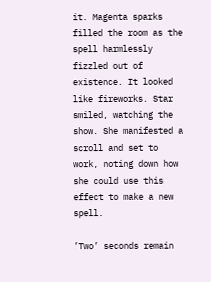it. Magenta sparks filled the room as the spell harmlessly fizzled out of existence. It looked like fireworks. Star smiled, watching the show. She manifested a scroll and set to work, noting down how she could use this effect to make a new spell.

’Two’ seconds remain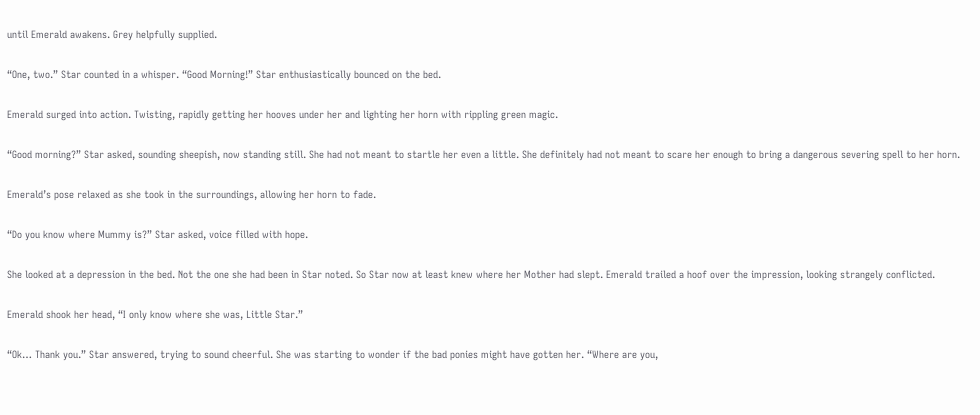until Emerald awakens. Grey helpfully supplied.

“One, two.” Star counted in a whisper. “Good Morning!” Star enthusiastically bounced on the bed.

Emerald surged into action. Twisting, rapidly getting her hooves under her and lighting her horn with rippling green magic.

“Good morning?” Star asked, sounding sheepish, now standing still. She had not meant to startle her even a little. She definitely had not meant to scare her enough to bring a dangerous severing spell to her horn.

Emerald’s pose relaxed as she took in the surroundings, allowing her horn to fade.

“Do you know where Mummy is?” Star asked, voice filled with hope.

She looked at a depression in the bed. Not the one she had been in Star noted. So Star now at least knew where her Mother had slept. Emerald trailed a hoof over the impression, looking strangely conflicted.

Emerald shook her head, “I only know where she was, Little Star.”

“Ok… Thank you.” Star answered, trying to sound cheerful. She was starting to wonder if the bad ponies might have gotten her. “Where are you,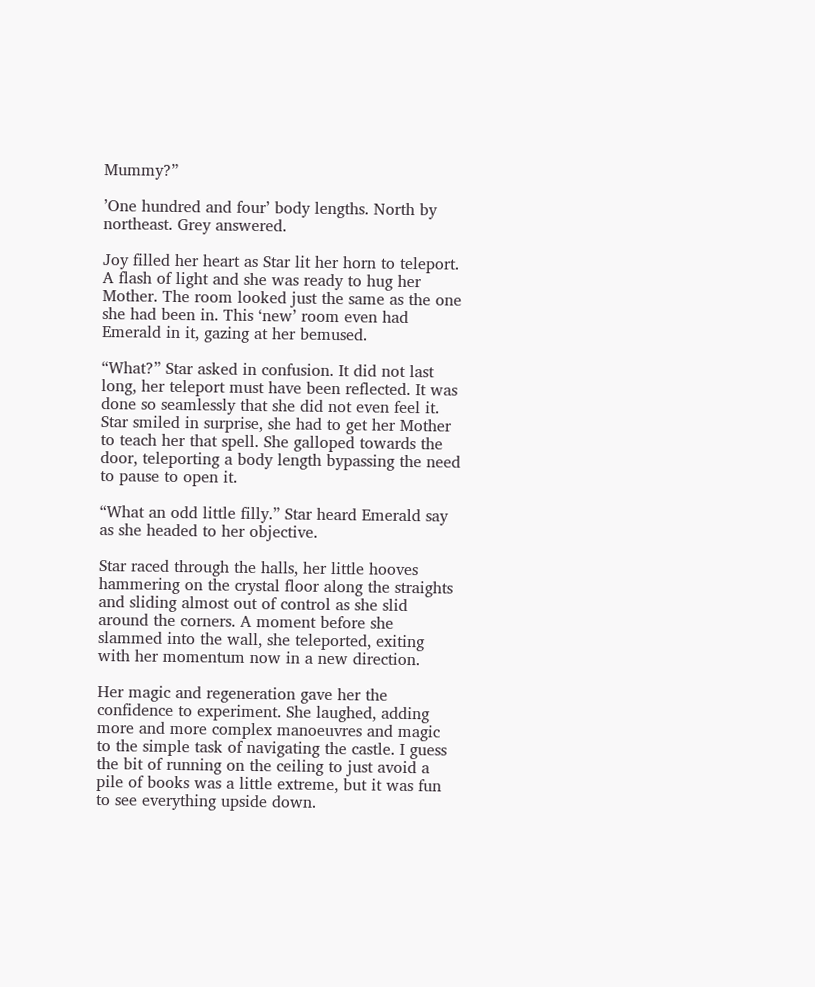Mummy?”

’One hundred and four’ body lengths. North by northeast. Grey answered.

Joy filled her heart as Star lit her horn to teleport. A flash of light and she was ready to hug her Mother. The room looked just the same as the one she had been in. This ‘new’ room even had Emerald in it, gazing at her bemused.

“What?” Star asked in confusion. It did not last long, her teleport must have been reflected. It was done so seamlessly that she did not even feel it. Star smiled in surprise, she had to get her Mother to teach her that spell. She galloped towards the door, teleporting a body length bypassing the need to pause to open it.

“What an odd little filly.” Star heard Emerald say as she headed to her objective.

Star raced through the halls, her little hooves hammering on the crystal floor along the straights and sliding almost out of control as she slid around the corners. A moment before she slammed into the wall, she teleported, exiting with her momentum now in a new direction.

Her magic and regeneration gave her the confidence to experiment. She laughed, adding more and more complex manoeuvres and magic to the simple task of navigating the castle. I guess the bit of running on the ceiling to just avoid a pile of books was a little extreme, but it was fun to see everything upside down.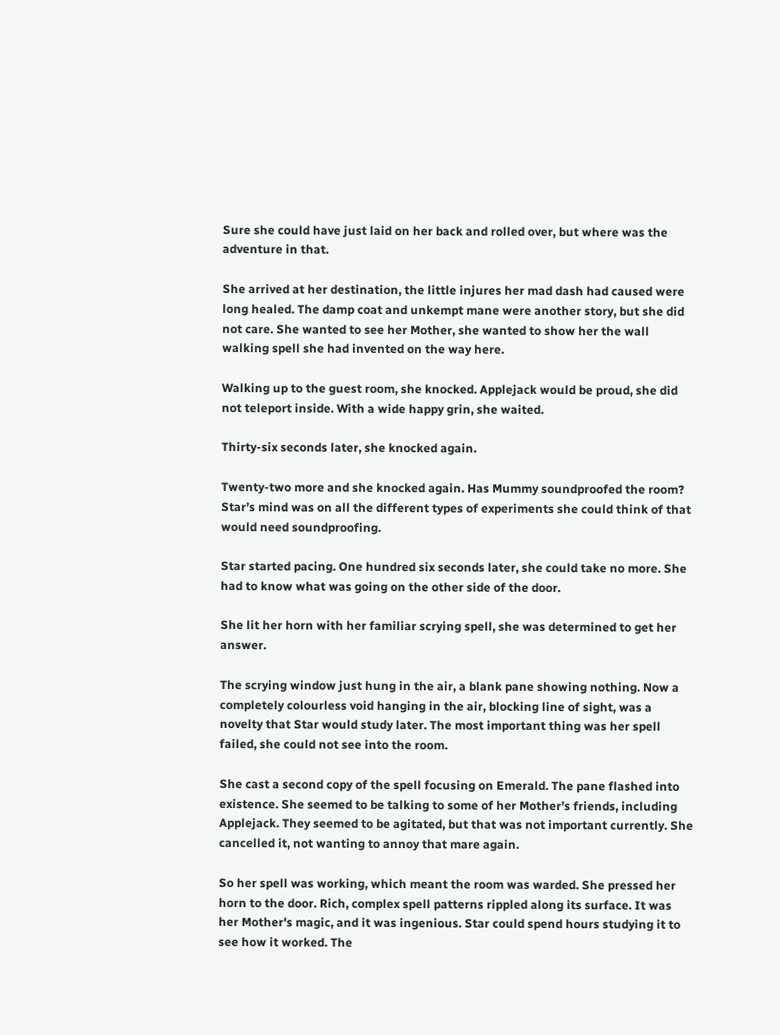Sure she could have just laid on her back and rolled over, but where was the adventure in that.

She arrived at her destination, the little injures her mad dash had caused were long healed. The damp coat and unkempt mane were another story, but she did not care. She wanted to see her Mother, she wanted to show her the wall walking spell she had invented on the way here.

Walking up to the guest room, she knocked. Applejack would be proud, she did not teleport inside. With a wide happy grin, she waited.

Thirty-six seconds later, she knocked again.

Twenty-two more and she knocked again. Has Mummy soundproofed the room? Star’s mind was on all the different types of experiments she could think of that would need soundproofing.

Star started pacing. One hundred six seconds later, she could take no more. She had to know what was going on the other side of the door.

She lit her horn with her familiar scrying spell, she was determined to get her answer.

The scrying window just hung in the air, a blank pane showing nothing. Now a completely colourless void hanging in the air, blocking line of sight, was a novelty that Star would study later. The most important thing was her spell failed, she could not see into the room.

She cast a second copy of the spell focusing on Emerald. The pane flashed into existence. She seemed to be talking to some of her Mother’s friends, including Applejack. They seemed to be agitated, but that was not important currently. She cancelled it, not wanting to annoy that mare again.

So her spell was working, which meant the room was warded. She pressed her horn to the door. Rich, complex spell patterns rippled along its surface. It was her Mother's magic, and it was ingenious. Star could spend hours studying it to see how it worked. The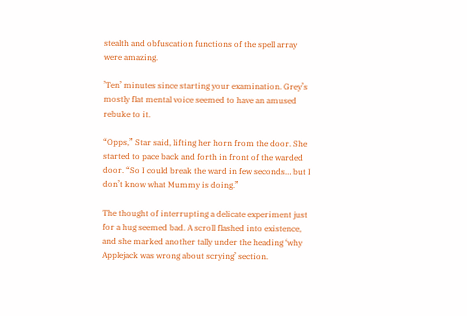stealth and obfuscation functions of the spell array were amazing.

’Ten’ minutes since starting your examination. Grey’s mostly flat mental voice seemed to have an amused rebuke to it.

“Opps,” Star said, lifting her horn from the door. She started to pace back and forth in front of the warded door. “So I could break the ward in few seconds… but I don’t know what Mummy is doing.”

The thought of interrupting a delicate experiment just for a hug seemed bad. A scroll flashed into existence, and she marked another tally under the heading ‘why Applejack was wrong about scrying’ section.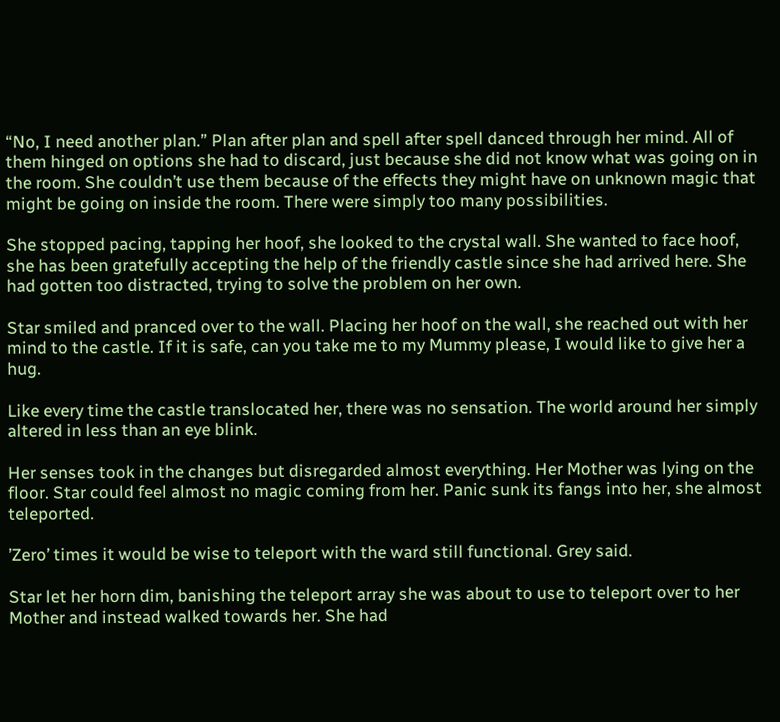“No, I need another plan.” Plan after plan and spell after spell danced through her mind. All of them hinged on options she had to discard, just because she did not know what was going on in the room. She couldn’t use them because of the effects they might have on unknown magic that might be going on inside the room. There were simply too many possibilities.

She stopped pacing, tapping her hoof, she looked to the crystal wall. She wanted to face hoof, she has been gratefully accepting the help of the friendly castle since she had arrived here. She had gotten too distracted, trying to solve the problem on her own.

Star smiled and pranced over to the wall. Placing her hoof on the wall, she reached out with her mind to the castle. If it is safe, can you take me to my Mummy please, I would like to give her a hug.

Like every time the castle translocated her, there was no sensation. The world around her simply altered in less than an eye blink.

Her senses took in the changes but disregarded almost everything. Her Mother was lying on the floor. Star could feel almost no magic coming from her. Panic sunk its fangs into her, she almost teleported.

’Zero’ times it would be wise to teleport with the ward still functional. Grey said.

Star let her horn dim, banishing the teleport array she was about to use to teleport over to her Mother and instead walked towards her. She had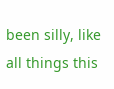been silly, like all things this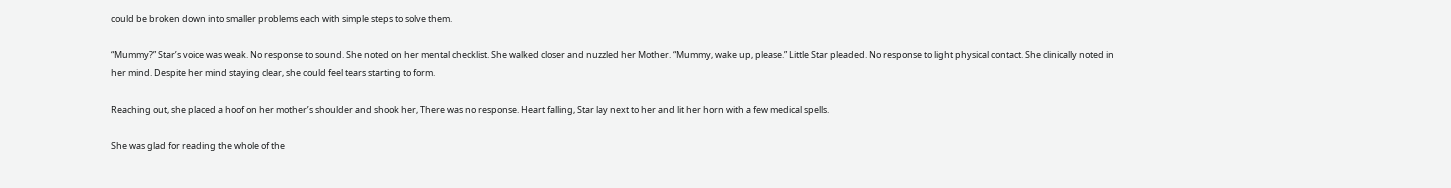could be broken down into smaller problems each with simple steps to solve them.

“Mummy?” Star’s voice was weak. No response to sound. She noted on her mental checklist. She walked closer and nuzzled her Mother. “Mummy, wake up, please.” Little Star pleaded. No response to light physical contact. She clinically noted in her mind. Despite her mind staying clear, she could feel tears starting to form.

Reaching out, she placed a hoof on her mother’s shoulder and shook her, There was no response. Heart falling, Star lay next to her and lit her horn with a few medical spells.

She was glad for reading the whole of the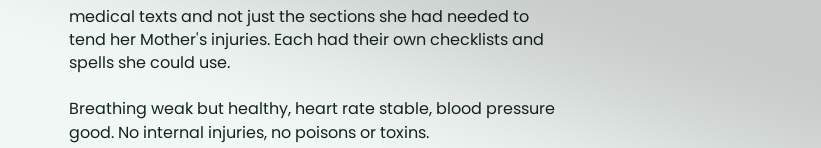medical texts and not just the sections she had needed to tend her Mother's injuries. Each had their own checklists and spells she could use.

Breathing weak but healthy, heart rate stable, blood pressure good. No internal injuries, no poisons or toxins.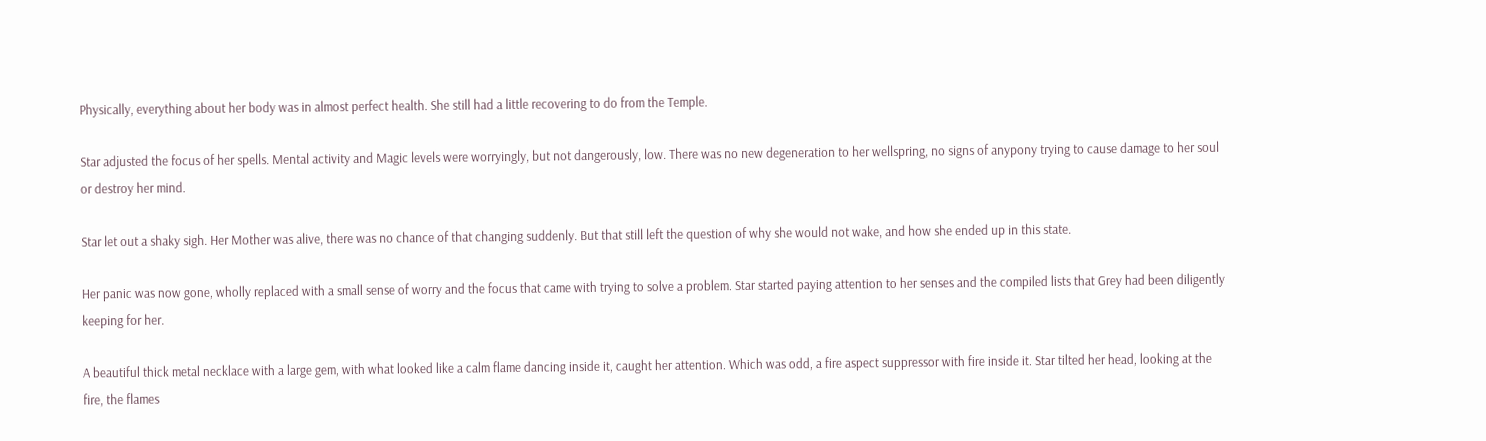Physically, everything about her body was in almost perfect health. She still had a little recovering to do from the Temple.

Star adjusted the focus of her spells. Mental activity and Magic levels were worryingly, but not dangerously, low. There was no new degeneration to her wellspring, no signs of anypony trying to cause damage to her soul or destroy her mind.

Star let out a shaky sigh. Her Mother was alive, there was no chance of that changing suddenly. But that still left the question of why she would not wake, and how she ended up in this state.

Her panic was now gone, wholly replaced with a small sense of worry and the focus that came with trying to solve a problem. Star started paying attention to her senses and the compiled lists that Grey had been diligently keeping for her.

A beautiful thick metal necklace with a large gem, with what looked like a calm flame dancing inside it, caught her attention. Which was odd, a fire aspect suppressor with fire inside it. Star tilted her head, looking at the fire, the flames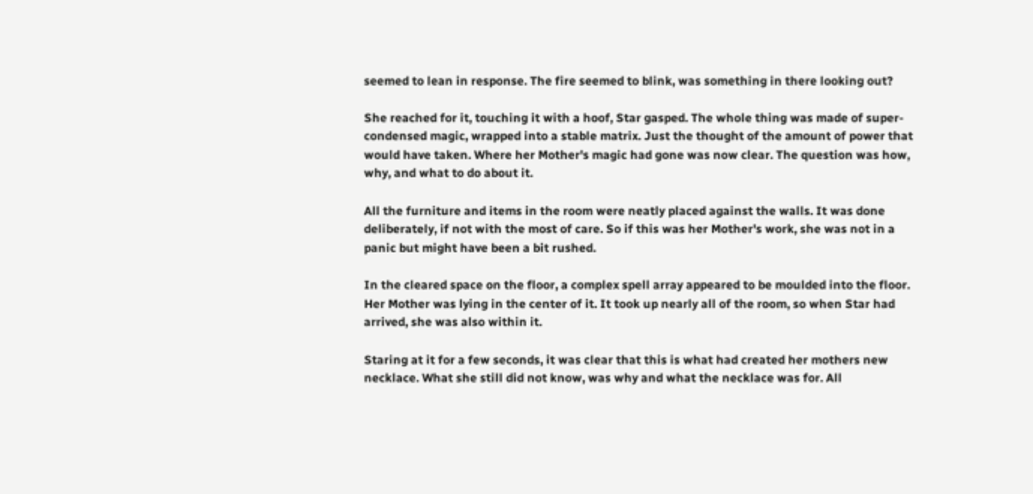seemed to lean in response. The fire seemed to blink, was something in there looking out?

She reached for it, touching it with a hoof, Star gasped. The whole thing was made of super-condensed magic, wrapped into a stable matrix. Just the thought of the amount of power that would have taken. Where her Mother's magic had gone was now clear. The question was how, why, and what to do about it.

All the furniture and items in the room were neatly placed against the walls. It was done deliberately, if not with the most of care. So if this was her Mother's work, she was not in a panic but might have been a bit rushed.

In the cleared space on the floor, a complex spell array appeared to be moulded into the floor. Her Mother was lying in the center of it. It took up nearly all of the room, so when Star had arrived, she was also within it.

Staring at it for a few seconds, it was clear that this is what had created her mothers new necklace. What she still did not know, was why and what the necklace was for. All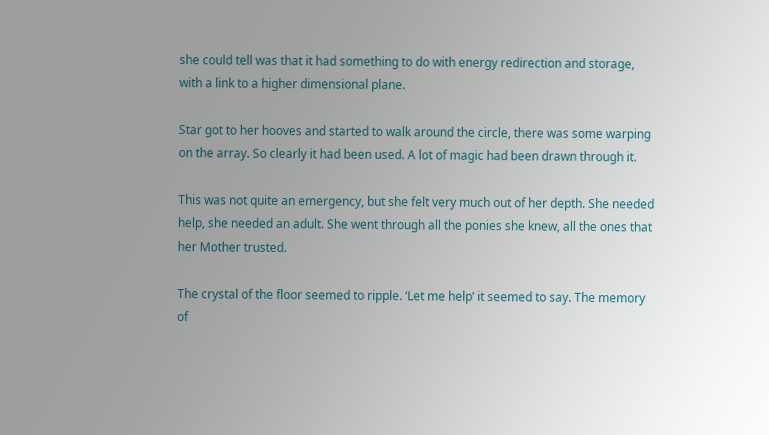she could tell was that it had something to do with energy redirection and storage, with a link to a higher dimensional plane.

Star got to her hooves and started to walk around the circle, there was some warping on the array. So clearly it had been used. A lot of magic had been drawn through it.

This was not quite an emergency, but she felt very much out of her depth. She needed help, she needed an adult. She went through all the ponies she knew, all the ones that her Mother trusted.

The crystal of the floor seemed to ripple. ‘Let me help’ it seemed to say. The memory of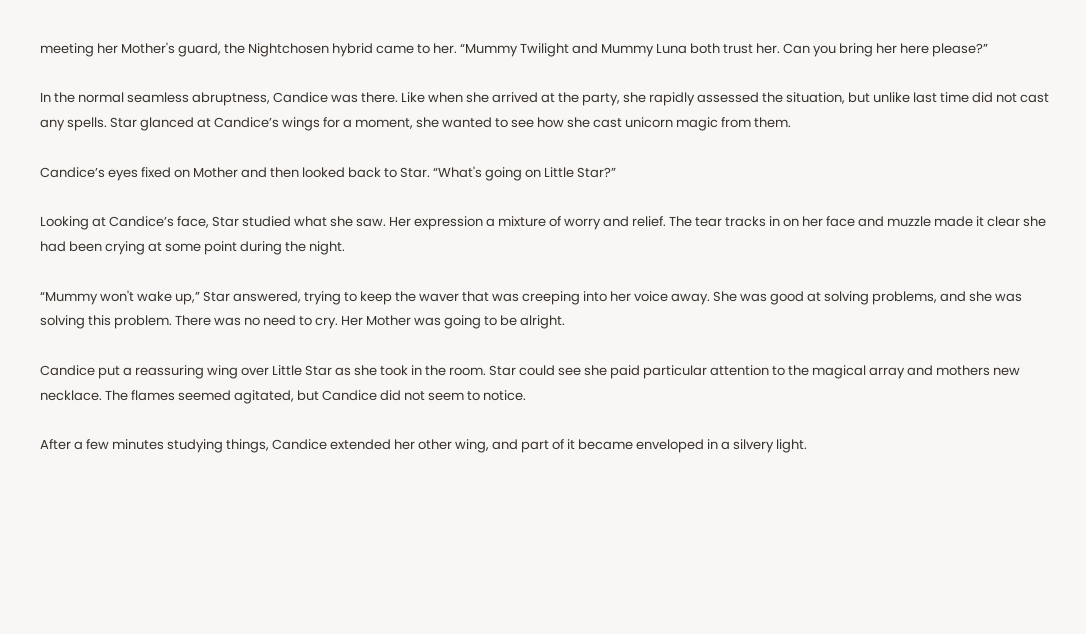meeting her Mother's guard, the Nightchosen hybrid came to her. “Mummy Twilight and Mummy Luna both trust her. Can you bring her here please?”

In the normal seamless abruptness, Candice was there. Like when she arrived at the party, she rapidly assessed the situation, but unlike last time did not cast any spells. Star glanced at Candice’s wings for a moment, she wanted to see how she cast unicorn magic from them.

Candice’s eyes fixed on Mother and then looked back to Star. “What's going on Little Star?”

Looking at Candice’s face, Star studied what she saw. Her expression a mixture of worry and relief. The tear tracks in on her face and muzzle made it clear she had been crying at some point during the night.

“Mummy won't wake up,” Star answered, trying to keep the waver that was creeping into her voice away. She was good at solving problems, and she was solving this problem. There was no need to cry. Her Mother was going to be alright.

Candice put a reassuring wing over Little Star as she took in the room. Star could see she paid particular attention to the magical array and mothers new necklace. The flames seemed agitated, but Candice did not seem to notice.

After a few minutes studying things, Candice extended her other wing, and part of it became enveloped in a silvery light.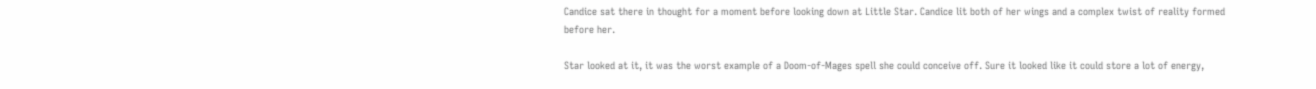Candice sat there in thought for a moment before looking down at Little Star. Candice lit both of her wings and a complex twist of reality formed before her.

Star looked at it, it was the worst example of a Doom-of-Mages spell she could conceive off. Sure it looked like it could store a lot of energy,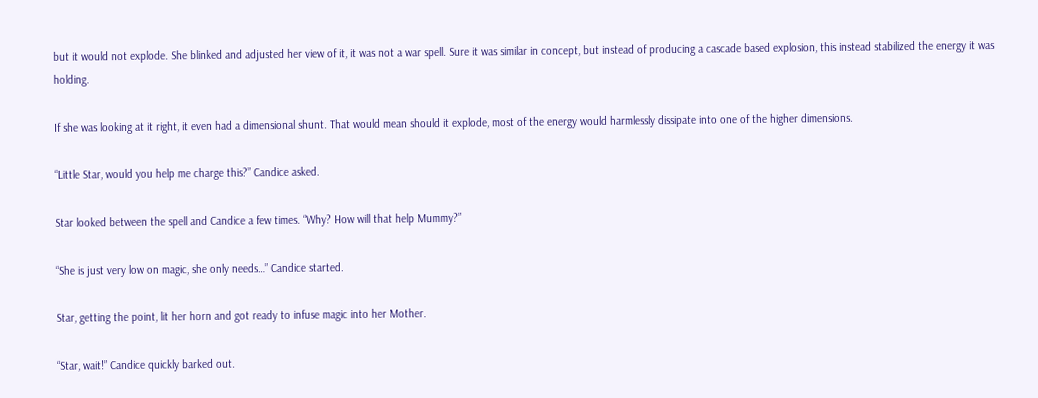but it would not explode. She blinked and adjusted her view of it, it was not a war spell. Sure it was similar in concept, but instead of producing a cascade based explosion, this instead stabilized the energy it was holding.

If she was looking at it right, it even had a dimensional shunt. That would mean should it explode, most of the energy would harmlessly dissipate into one of the higher dimensions.

“Little Star, would you help me charge this?” Candice asked.

Star looked between the spell and Candice a few times. “Why? How will that help Mummy?”

“She is just very low on magic, she only needs…” Candice started.

Star, getting the point, lit her horn and got ready to infuse magic into her Mother.

“Star, wait!” Candice quickly barked out.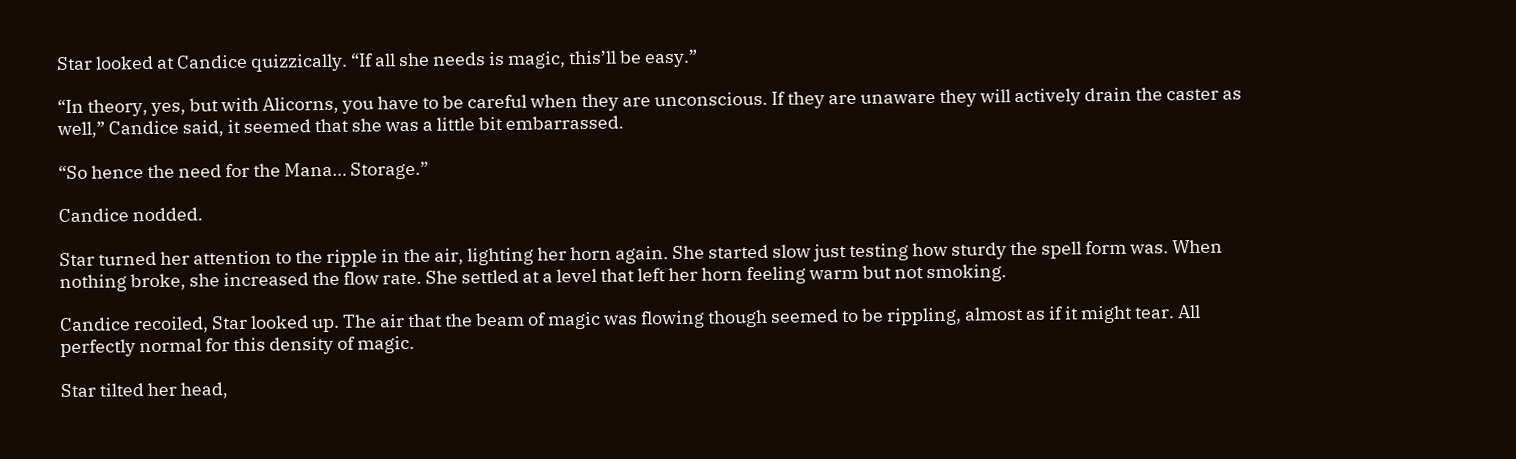Star looked at Candice quizzically. “If all she needs is magic, this’ll be easy.”

“In theory, yes, but with Alicorns, you have to be careful when they are unconscious. If they are unaware they will actively drain the caster as well,” Candice said, it seemed that she was a little bit embarrassed.

“So hence the need for the Mana… Storage.”

Candice nodded.

Star turned her attention to the ripple in the air, lighting her horn again. She started slow just testing how sturdy the spell form was. When nothing broke, she increased the flow rate. She settled at a level that left her horn feeling warm but not smoking.

Candice recoiled, Star looked up. The air that the beam of magic was flowing though seemed to be rippling, almost as if it might tear. All perfectly normal for this density of magic.

Star tilted her head,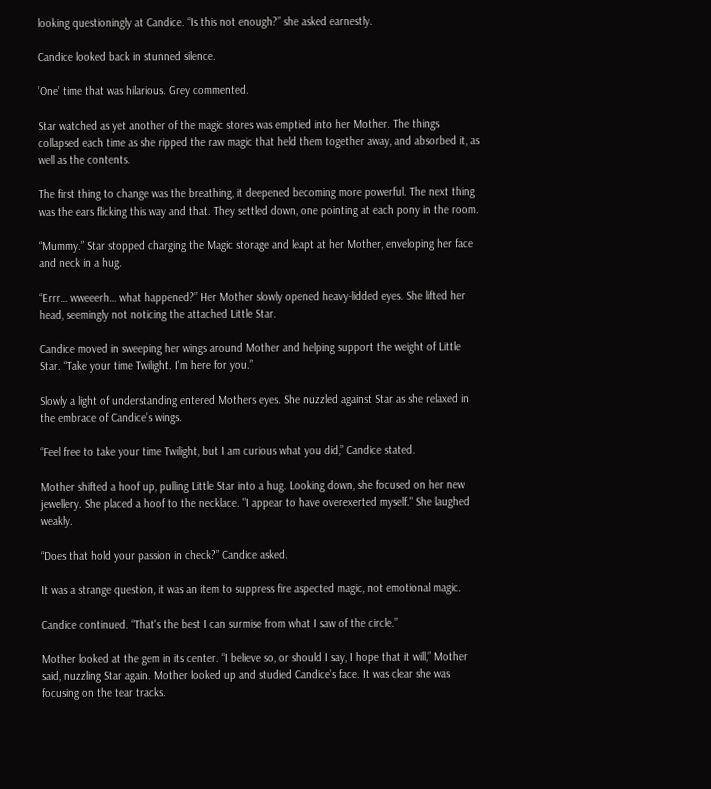looking questioningly at Candice. “Is this not enough?” she asked earnestly.

Candice looked back in stunned silence.

’One’ time that was hilarious. Grey commented.

Star watched as yet another of the magic stores was emptied into her Mother. The things collapsed each time as she ripped the raw magic that held them together away, and absorbed it, as well as the contents.

The first thing to change was the breathing, it deepened becoming more powerful. The next thing was the ears flicking this way and that. They settled down, one pointing at each pony in the room.

“Mummy.” Star stopped charging the Magic storage and leapt at her Mother, enveloping her face and neck in a hug.

“Errr… wweeerh… what happened?” Her Mother slowly opened heavy-lidded eyes. She lifted her head, seemingly not noticing the attached Little Star.

Candice moved in sweeping her wings around Mother and helping support the weight of Little Star. “Take your time Twilight. I'm here for you.”

Slowly a light of understanding entered Mothers eyes. She nuzzled against Star as she relaxed in the embrace of Candice’s wings.

“Feel free to take your time Twilight, but I am curious what you did,” Candice stated.

Mother shifted a hoof up, pulling Little Star into a hug. Looking down, she focused on her new jewellery. She placed a hoof to the necklace. "I appear to have overexerted myself." She laughed weakly.

“Does that hold your passion in check?” Candice asked.

It was a strange question, it was an item to suppress fire aspected magic, not emotional magic.

Candice continued. “That's the best I can surmise from what I saw of the circle.”

Mother looked at the gem in its center. “I believe so, or should I say, I hope that it will,” Mother said, nuzzling Star again. Mother looked up and studied Candice’s face. It was clear she was focusing on the tear tracks.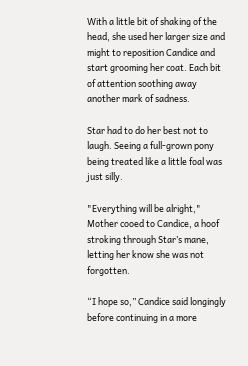With a little bit of shaking of the head, she used her larger size and might to reposition Candice and start grooming her coat. Each bit of attention soothing away another mark of sadness.

Star had to do her best not to laugh. Seeing a full-grown pony being treated like a little foal was just silly.

"Everything will be alright," Mother cooed to Candice, a hoof stroking through Star’s mane, letting her know she was not forgotten.

“I hope so,” Candice said longingly before continuing in a more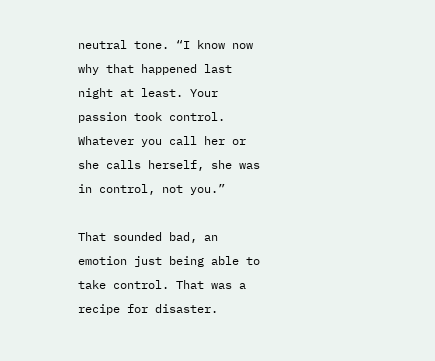neutral tone. “I know now why that happened last night at least. Your passion took control. Whatever you call her or she calls herself, she was in control, not you.”

That sounded bad, an emotion just being able to take control. That was a recipe for disaster.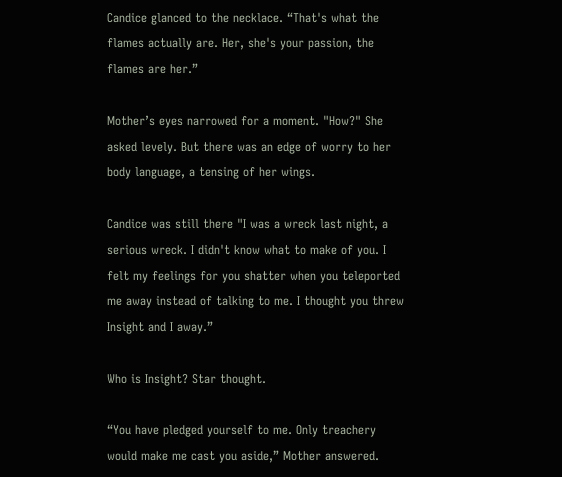Candice glanced to the necklace. “That's what the flames actually are. Her, she's your passion, the flames are her.”

Mother’s eyes narrowed for a moment. "How?" She asked levely. But there was an edge of worry to her body language, a tensing of her wings.

Candice was still there "I was a wreck last night, a serious wreck. I didn't know what to make of you. I felt my feelings for you shatter when you teleported me away instead of talking to me. I thought you threw Insight and I away.”

Who is Insight? Star thought.

“You have pledged yourself to me. Only treachery would make me cast you aside,” Mother answered.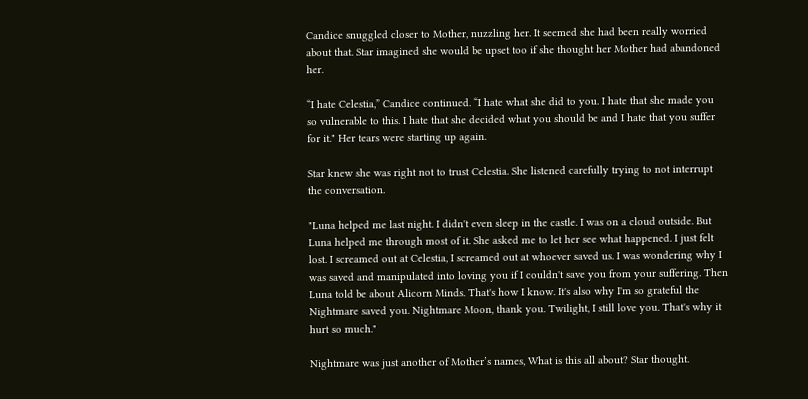Candice snuggled closer to Mother, nuzzling her. It seemed she had been really worried about that. Star imagined she would be upset too if she thought her Mother had abandoned her.

“I hate Celestia,” Candice continued. “I hate what she did to you. I hate that she made you so vulnerable to this. I hate that she decided what you should be and I hate that you suffer for it." Her tears were starting up again.

Star knew she was right not to trust Celestia. She listened carefully trying to not interrupt the conversation.

"Luna helped me last night. I didn't even sleep in the castle. I was on a cloud outside. But Luna helped me through most of it. She asked me to let her see what happened. I just felt lost. I screamed out at Celestia, I screamed out at whoever saved us. I was wondering why I was saved and manipulated into loving you if I couldn't save you from your suffering. Then Luna told be about Alicorn Minds. That's how I know. It's also why I'm so grateful the Nightmare saved you. Nightmare Moon, thank you. Twilight, I still love you. That's why it hurt so much."

Nightmare was just another of Mother’s names, What is this all about? Star thought.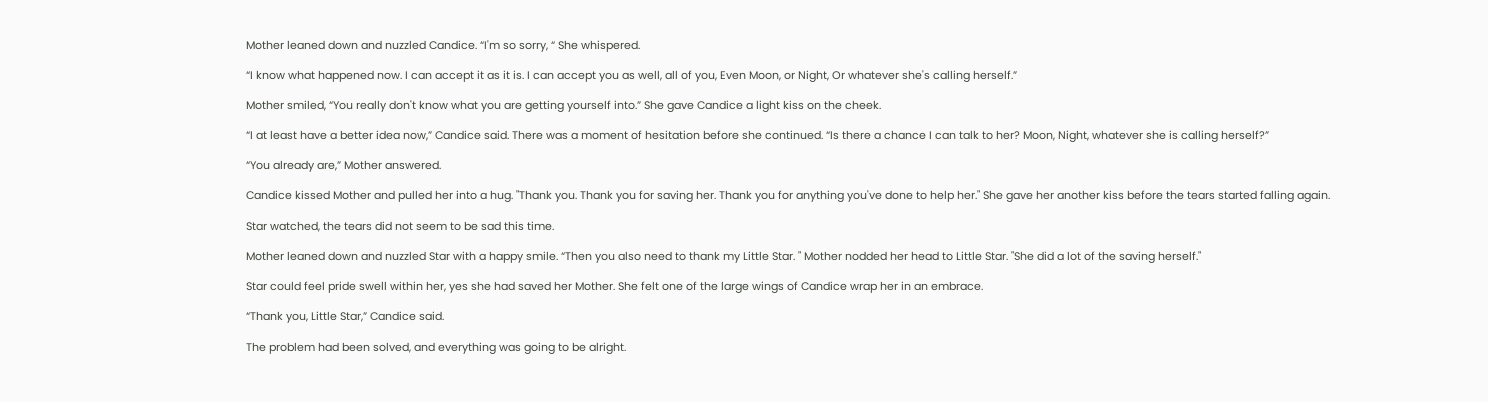Mother leaned down and nuzzled Candice. “I'm so sorry, “ She whispered.

“I know what happened now. I can accept it as it is. I can accept you as well, all of you, Even Moon, or Night, Or whatever she's calling herself.”

Mother smiled, “You really don't know what you are getting yourself into.” She gave Candice a light kiss on the cheek.

“I at least have a better idea now,” Candice said. There was a moment of hesitation before she continued. “Is there a chance I can talk to her? Moon, Night, whatever she is calling herself?”

“You already are,” Mother answered.

Candice kissed Mother and pulled her into a hug. "Thank you. Thank you for saving her. Thank you for anything you've done to help her." She gave her another kiss before the tears started falling again.

Star watched, the tears did not seem to be sad this time.

Mother leaned down and nuzzled Star with a happy smile. “Then you also need to thank my Little Star. " Mother nodded her head to Little Star. "She did a lot of the saving herself."

Star could feel pride swell within her, yes she had saved her Mother. She felt one of the large wings of Candice wrap her in an embrace.

“Thank you, Little Star,” Candice said.

The problem had been solved, and everything was going to be alright.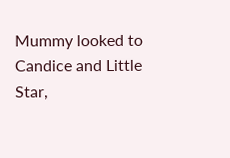Mummy looked to Candice and Little Star,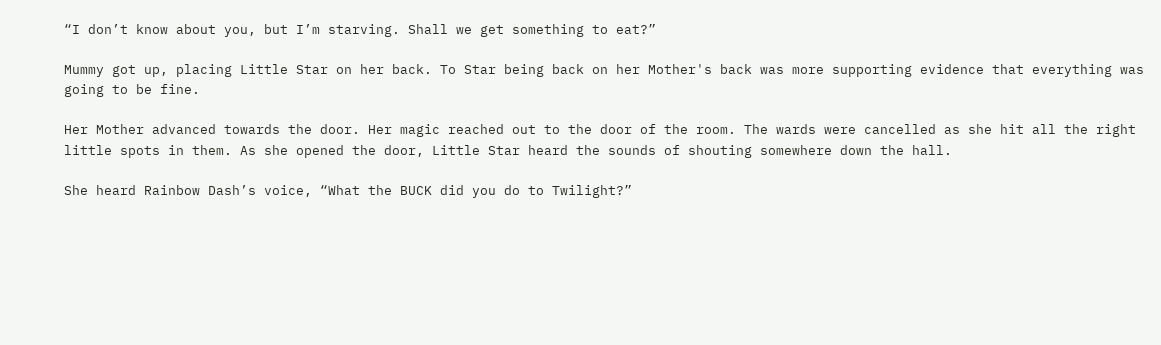“I don’t know about you, but I’m starving. Shall we get something to eat?”

Mummy got up, placing Little Star on her back. To Star being back on her Mother's back was more supporting evidence that everything was going to be fine.

Her Mother advanced towards the door. Her magic reached out to the door of the room. The wards were cancelled as she hit all the right little spots in them. As she opened the door, Little Star heard the sounds of shouting somewhere down the hall.

She heard Rainbow Dash’s voice, “What the BUCK did you do to Twilight?”